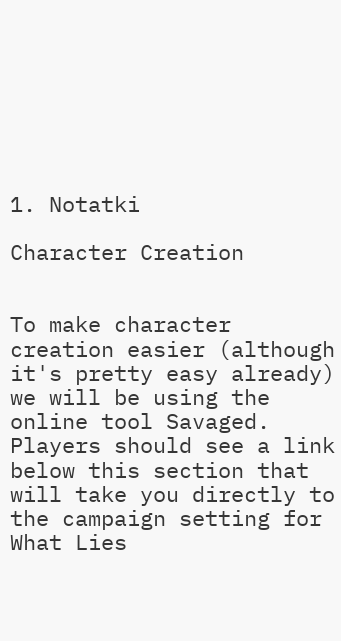1. Notatki

Character Creation


To make character creation easier (although it's pretty easy already) we will be using the online tool Savaged. Players should see a link below this section that will take you directly to the campaign setting for What Lies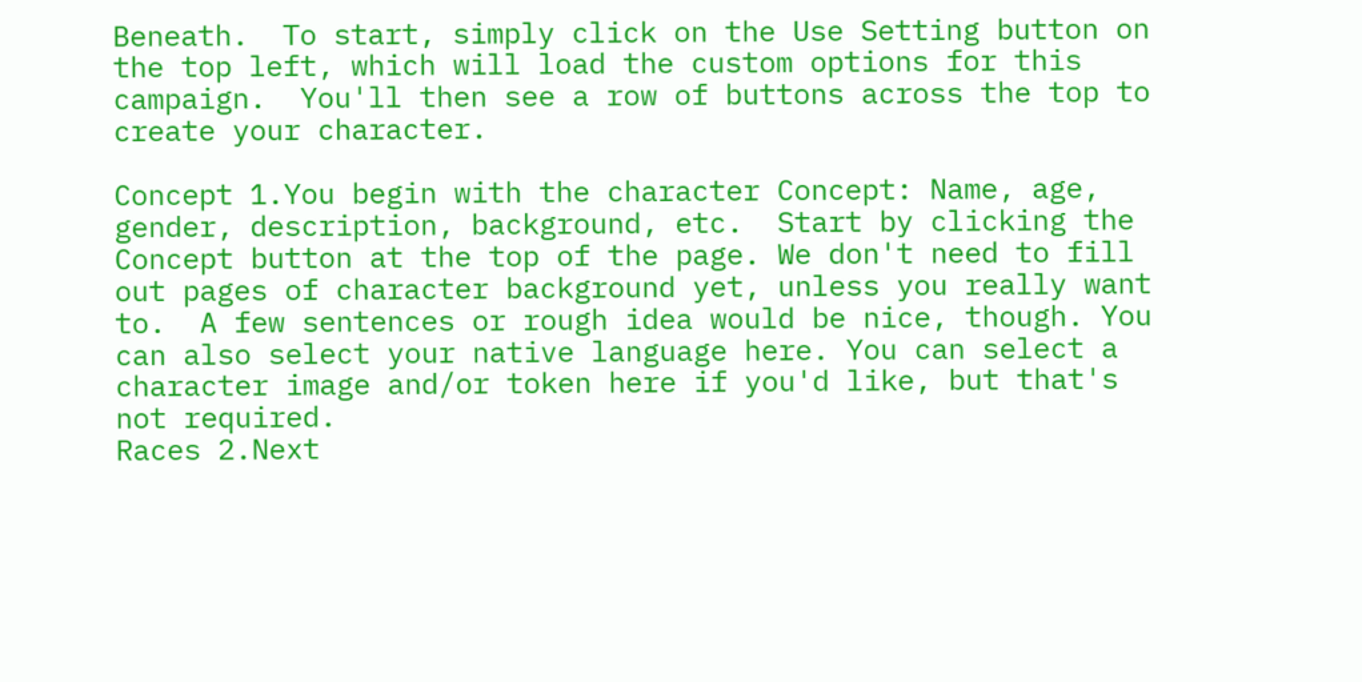Beneath.  To start, simply click on the Use Setting button on the top left, which will load the custom options for this campaign.  You'll then see a row of buttons across the top to create your character.

Concept 1.You begin with the character Concept: Name, age, gender, description, background, etc.  Start by clicking the Concept button at the top of the page. We don't need to fill out pages of character background yet, unless you really want to.  A few sentences or rough idea would be nice, though. You can also select your native language here. You can select a character image and/or token here if you'd like, but that's not required.
Races 2.Next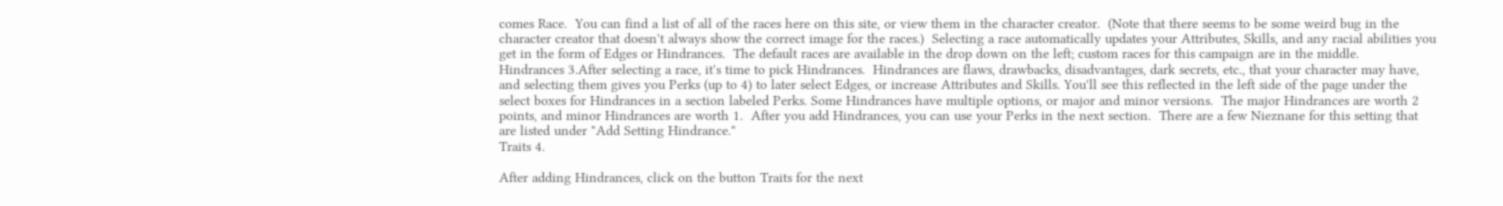comes Race.  You can find a list of all of the races here on this site, or view them in the character creator.  (Note that there seems to be some weird bug in the character creator that doesn't always show the correct image for the races.)  Selecting a race automatically updates your Attributes, Skills, and any racial abilities you get in the form of Edges or Hindrances.  The default races are available in the drop down on the left; custom races for this campaign are in the middle.
Hindrances 3.After selecting a race, it's time to pick Hindrances.  Hindrances are flaws, drawbacks, disadvantages, dark secrets, etc., that your character may have, and selecting them gives you Perks (up to 4) to later select Edges, or increase Attributes and Skills. You'll see this reflected in the left side of the page under the select boxes for Hindrances in a section labeled Perks. Some Hindrances have multiple options, or major and minor versions.  The major Hindrances are worth 2 points, and minor Hindrances are worth 1.  After you add Hindrances, you can use your Perks in the next section.  There are a few Nieznane for this setting that are listed under "Add Setting Hindrance."
Traits 4.

After adding Hindrances, click on the button Traits for the next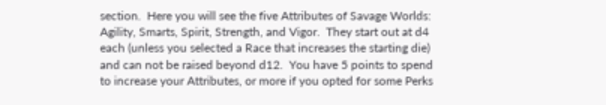section.  Here you will see the five Attributes of Savage Worlds: Agility, Smarts, Spirit, Strength, and Vigor.  They start out at d4 each (unless you selected a Race that increases the starting die) and can not be raised beyond d12.  You have 5 points to spend to increase your Attributes, or more if you opted for some Perks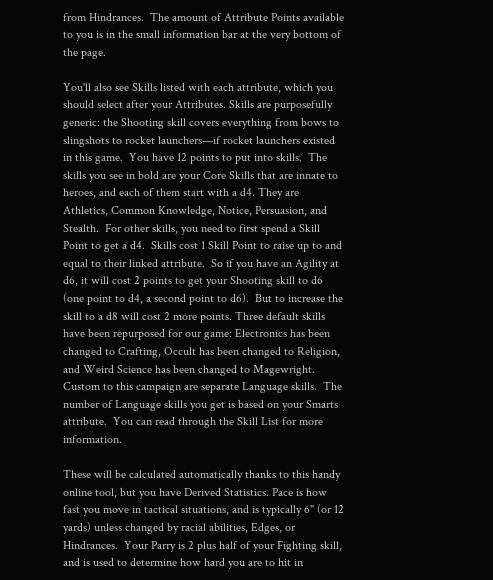from Hindrances.  The amount of Attribute Points available to you is in the small information bar at the very bottom of the page.

You'll also see Skills listed with each attribute, which you should select after your Attributes. Skills are purposefully generic: the Shooting skill covers everything from bows to slingshots to rocket launchers—if rocket launchers existed in this game.  You have 12 points to put into skills.  The skills you see in bold are your Core Skills that are innate to heroes, and each of them start with a d4. They are Athletics, Common Knowledge, Notice, Persuasion, and Stealth.  For other skills, you need to first spend a Skill Point to get a d4.  Skills cost 1 Skill Point to raise up to and equal to their linked attribute.  So if you have an Agility at d6, it will cost 2 points to get your Shooting skill to d6 (one point to d4, a second point to d6).  But to increase the skill to a d8 will cost 2 more points. Three default skills have been repurposed for our game: Electronics has been changed to Crafting, Occult has been changed to Religion, and Weird Science has been changed to Magewright.  Custom to this campaign are separate Language skills.  The number of Language skills you get is based on your Smarts attribute.  You can read through the Skill List for more information.

These will be calculated automatically thanks to this handy online tool, but you have Derived Statistics. Pace is how fast you move in tactical situations, and is typically 6" (or 12 yards) unless changed by racial abilities, Edges, or Hindrances.  Your Parry is 2 plus half of your Fighting skill, and is used to determine how hard you are to hit in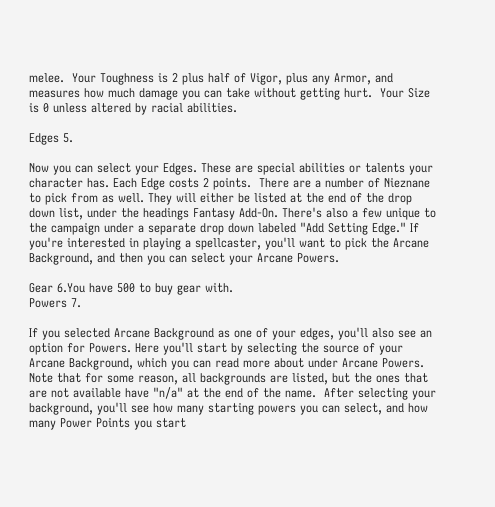melee.  Your Toughness is 2 plus half of Vigor, plus any Armor, and measures how much damage you can take without getting hurt.  Your Size is 0 unless altered by racial abilities.

Edges 5.

Now you can select your Edges. These are special abilities or talents your character has. Each Edge costs 2 points.  There are a number of Nieznane to pick from as well. They will either be listed at the end of the drop down list, under the headings Fantasy Add-On. There's also a few unique to the campaign under a separate drop down labeled "Add Setting Edge." If you're interested in playing a spellcaster, you'll want to pick the Arcane Background, and then you can select your Arcane Powers.

Gear 6.You have 500 to buy gear with.
Powers 7.

If you selected Arcane Background as one of your edges, you'll also see an option for Powers. Here you'll start by selecting the source of your Arcane Background, which you can read more about under Arcane Powers. Note that for some reason, all backgrounds are listed, but the ones that are not available have "n/a" at the end of the name.  After selecting your background, you'll see how many starting powers you can select, and how many Power Points you start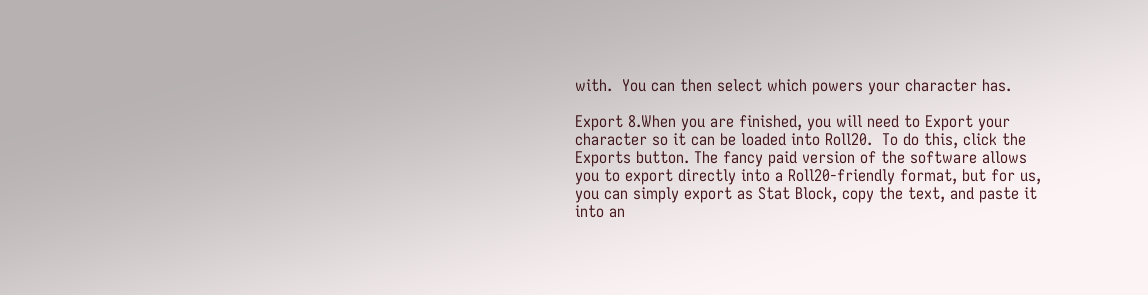with.  You can then select which powers your character has.

Export 8.When you are finished, you will need to Export your character so it can be loaded into Roll20.  To do this, click the Exports button. The fancy paid version of the software allows you to export directly into a Roll20-friendly format, but for us, you can simply export as Stat Block, copy the text, and paste it into an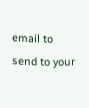email to send to your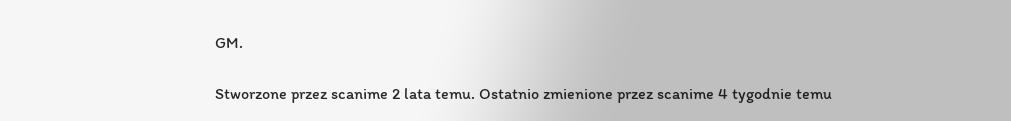GM.

Stworzone przez scanime 2 lata temu. Ostatnio zmienione przez scanime 4 tygodnie temu